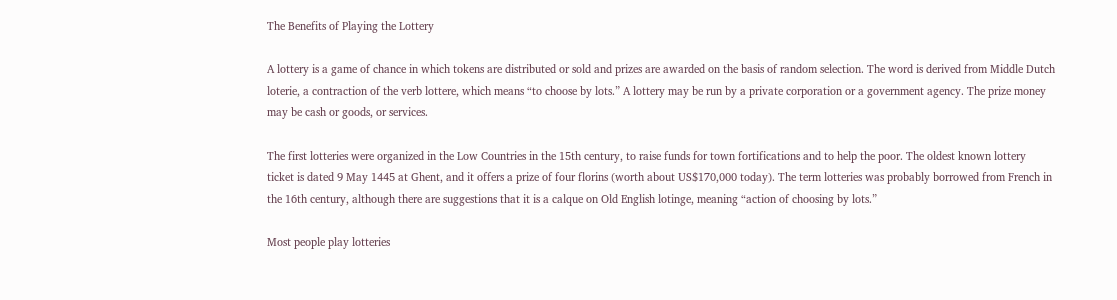The Benefits of Playing the Lottery

A lottery is a game of chance in which tokens are distributed or sold and prizes are awarded on the basis of random selection. The word is derived from Middle Dutch loterie, a contraction of the verb lottere, which means “to choose by lots.” A lottery may be run by a private corporation or a government agency. The prize money may be cash or goods, or services.

The first lotteries were organized in the Low Countries in the 15th century, to raise funds for town fortifications and to help the poor. The oldest known lottery ticket is dated 9 May 1445 at Ghent, and it offers a prize of four florins (worth about US$170,000 today). The term lotteries was probably borrowed from French in the 16th century, although there are suggestions that it is a calque on Old English lotinge, meaning “action of choosing by lots.”

Most people play lotteries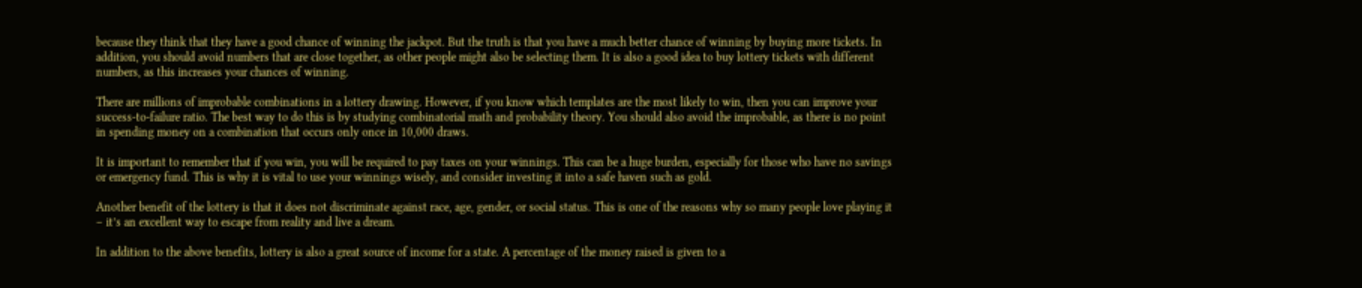because they think that they have a good chance of winning the jackpot. But the truth is that you have a much better chance of winning by buying more tickets. In addition, you should avoid numbers that are close together, as other people might also be selecting them. It is also a good idea to buy lottery tickets with different numbers, as this increases your chances of winning.

There are millions of improbable combinations in a lottery drawing. However, if you know which templates are the most likely to win, then you can improve your success-to-failure ratio. The best way to do this is by studying combinatorial math and probability theory. You should also avoid the improbable, as there is no point in spending money on a combination that occurs only once in 10,000 draws.

It is important to remember that if you win, you will be required to pay taxes on your winnings. This can be a huge burden, especially for those who have no savings or emergency fund. This is why it is vital to use your winnings wisely, and consider investing it into a safe haven such as gold.

Another benefit of the lottery is that it does not discriminate against race, age, gender, or social status. This is one of the reasons why so many people love playing it – it’s an excellent way to escape from reality and live a dream.

In addition to the above benefits, lottery is also a great source of income for a state. A percentage of the money raised is given to a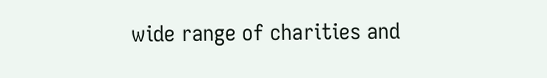wide range of charities and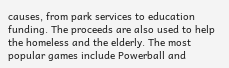causes, from park services to education funding. The proceeds are also used to help the homeless and the elderly. The most popular games include Powerball and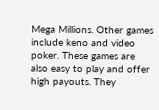Mega Millions. Other games include keno and video poker. These games are also easy to play and offer high payouts. They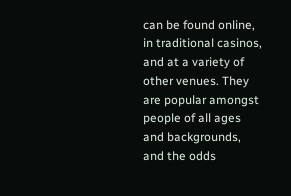can be found online, in traditional casinos, and at a variety of other venues. They are popular amongst people of all ages and backgrounds, and the odds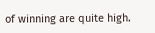of winning are quite high.